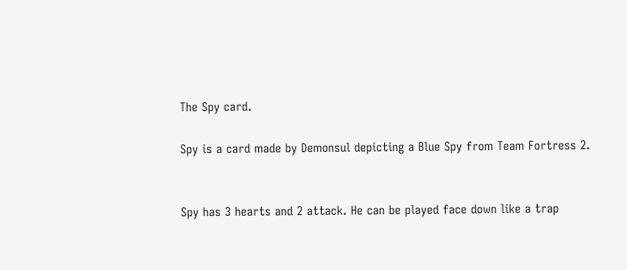The Spy card.

Spy is a card made by Demonsul depicting a Blue Spy from Team Fortress 2.


Spy has 3 hearts and 2 attack. He can be played face down like a trap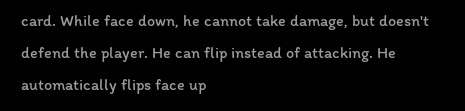card. While face down, he cannot take damage, but doesn't defend the player. He can flip instead of attacking. He automatically flips face up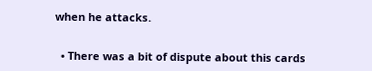when he attacks.


  • There was a bit of dispute about this cards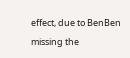effect, due to BenBen missing the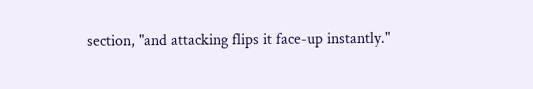section, "and attacking flips it face-up instantly."